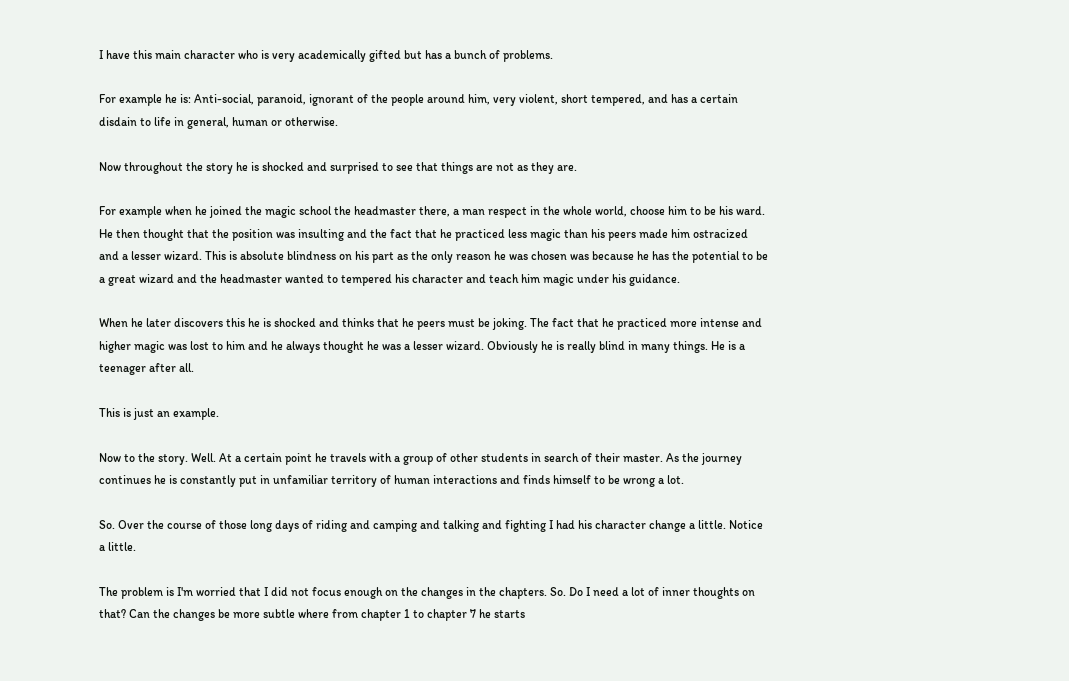I have this main character who is very academically gifted but has a bunch of problems.

For example he is: Anti-social, paranoid, ignorant of the people around him, very violent, short tempered, and has a certain disdain to life in general, human or otherwise.

Now throughout the story he is shocked and surprised to see that things are not as they are.

For example when he joined the magic school the headmaster there, a man respect in the whole world, choose him to be his ward. He then thought that the position was insulting and the fact that he practiced less magic than his peers made him ostracized and a lesser wizard. This is absolute blindness on his part as the only reason he was chosen was because he has the potential to be a great wizard and the headmaster wanted to tempered his character and teach him magic under his guidance.

When he later discovers this he is shocked and thinks that he peers must be joking. The fact that he practiced more intense and higher magic was lost to him and he always thought he was a lesser wizard. Obviously he is really blind in many things. He is a teenager after all.

This is just an example.

Now to the story. Well. At a certain point he travels with a group of other students in search of their master. As the journey continues he is constantly put in unfamiliar territory of human interactions and finds himself to be wrong a lot.

So. Over the course of those long days of riding and camping and talking and fighting I had his character change a little. Notice a little.

The problem is I'm worried that I did not focus enough on the changes in the chapters. So. Do I need a lot of inner thoughts on that? Can the changes be more subtle where from chapter 1 to chapter 7 he starts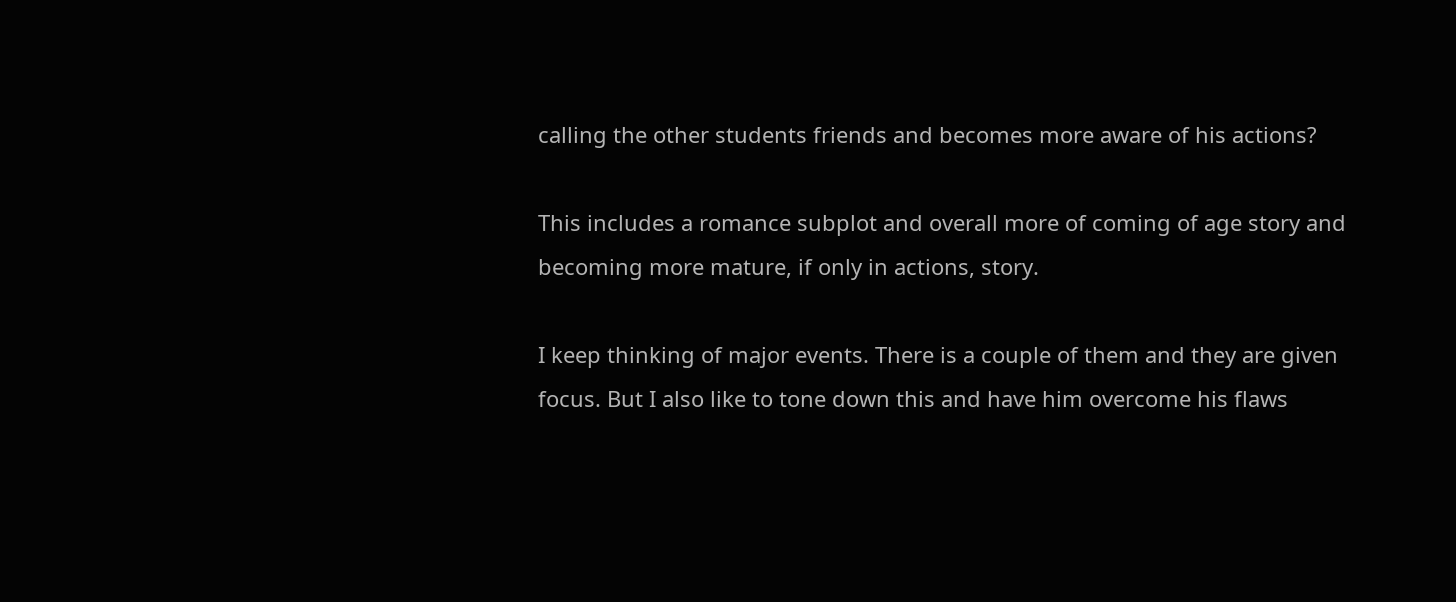calling the other students friends and becomes more aware of his actions?

This includes a romance subplot and overall more of coming of age story and becoming more mature, if only in actions, story.

I keep thinking of major events. There is a couple of them and they are given focus. But I also like to tone down this and have him overcome his flaws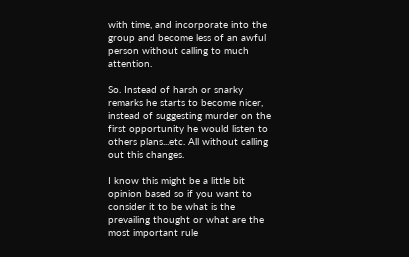with time, and incorporate into the group and become less of an awful person without calling to much attention.

So. Instead of harsh or snarky remarks he starts to become nicer, instead of suggesting murder on the first opportunity he would listen to others plans...etc. All without calling out this changes.

I know this might be a little bit opinion based so if you want to consider it to be what is the prevailing thought or what are the most important rule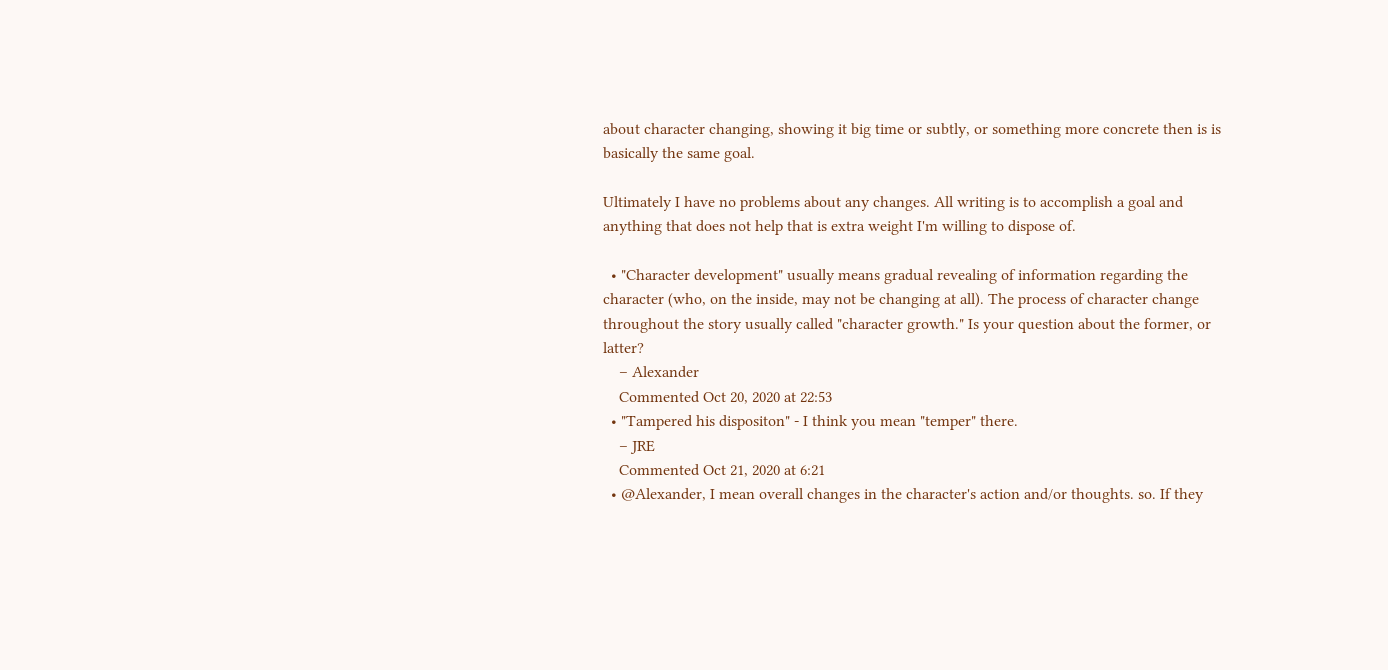about character changing, showing it big time or subtly, or something more concrete then is is basically the same goal.

Ultimately I have no problems about any changes. All writing is to accomplish a goal and anything that does not help that is extra weight I'm willing to dispose of.

  • "Character development" usually means gradual revealing of information regarding the character (who, on the inside, may not be changing at all). The process of character change throughout the story usually called "character growth." Is your question about the former, or latter?
    – Alexander
    Commented Oct 20, 2020 at 22:53
  • "Tampered his dispositon" - I think you mean "temper" there.
    – JRE
    Commented Oct 21, 2020 at 6:21
  • @Alexander, I mean overall changes in the character's action and/or thoughts. so. If they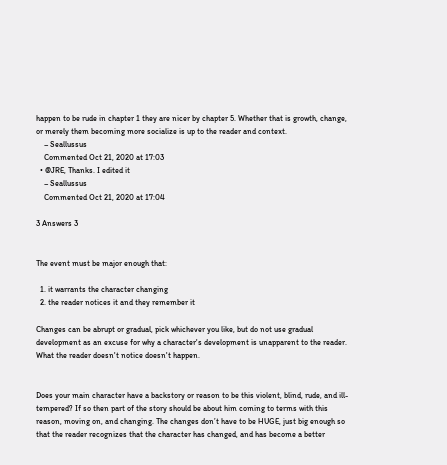happen to be rude in chapter 1 they are nicer by chapter 5. Whether that is growth, change, or merely them becoming more socialize is up to the reader and context.
    – Seallussus
    Commented Oct 21, 2020 at 17:03
  • @JRE, Thanks. I edited it
    – Seallussus
    Commented Oct 21, 2020 at 17:04

3 Answers 3


The event must be major enough that:

  1. it warrants the character changing
  2. the reader notices it and they remember it

Changes can be abrupt or gradual, pick whichever you like, but do not use gradual development as an excuse for why a character's development is unapparent to the reader. What the reader doesn't notice doesn't happen.


Does your main character have a backstory or reason to be this violent, blind, rude, and ill-tempered? If so then part of the story should be about him coming to terms with this reason, moving on, and changing. The changes don’t have to be HUGE, just big enough so that the reader recognizes that the character has changed, and has become a better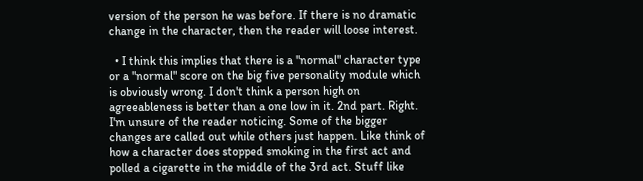version of the person he was before. If there is no dramatic change in the character, then the reader will loose interest.

  • I think this implies that there is a "normal" character type or a "normal" score on the big five personality module which is obviously wrong. I don't think a person high on agreeableness is better than a one low in it. 2nd part. Right. I'm unsure of the reader noticing. Some of the bigger changes are called out while others just happen. Like think of how a character does stopped smoking in the first act and polled a cigarette in the middle of the 3rd act. Stuff like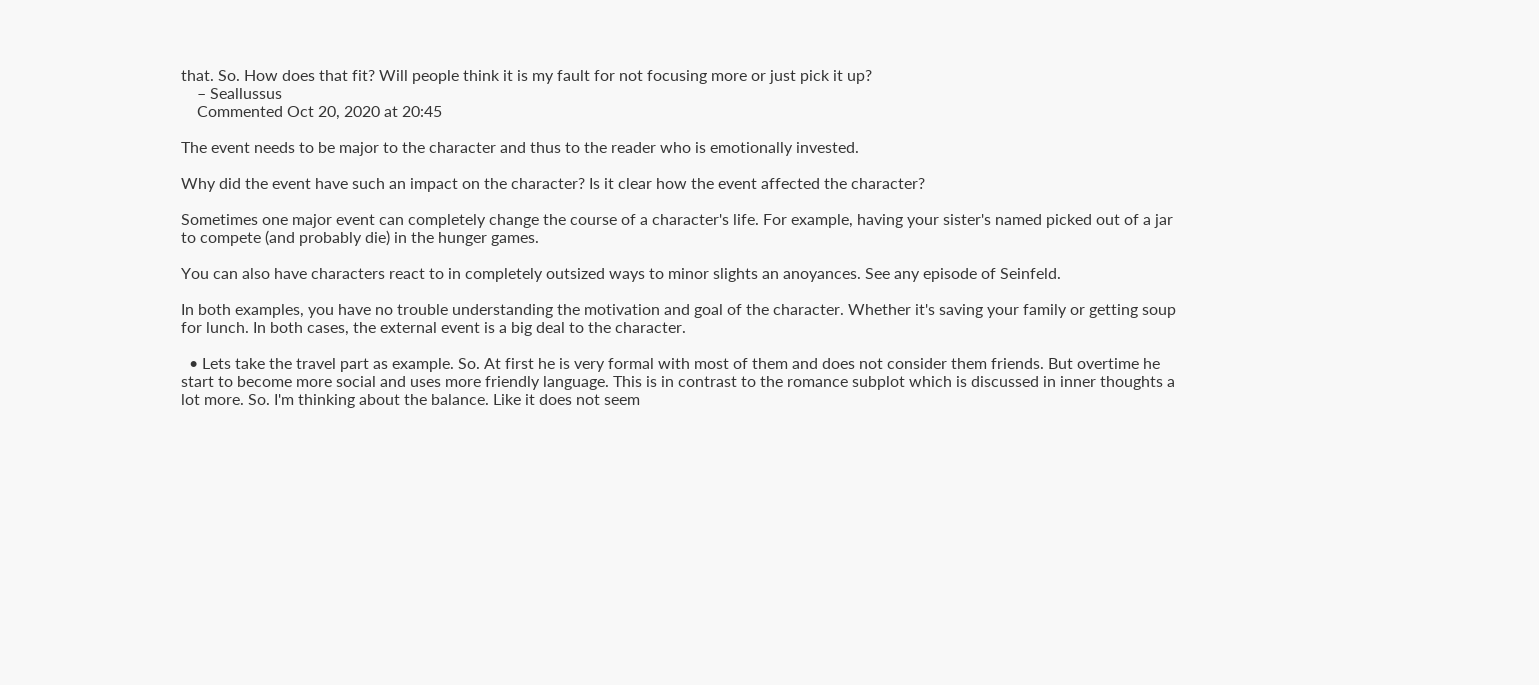that. So. How does that fit? Will people think it is my fault for not focusing more or just pick it up?
    – Seallussus
    Commented Oct 20, 2020 at 20:45

The event needs to be major to the character and thus to the reader who is emotionally invested.

Why did the event have such an impact on the character? Is it clear how the event affected the character?

Sometimes one major event can completely change the course of a character's life. For example, having your sister's named picked out of a jar to compete (and probably die) in the hunger games.

You can also have characters react to in completely outsized ways to minor slights an anoyances. See any episode of Seinfeld.

In both examples, you have no trouble understanding the motivation and goal of the character. Whether it's saving your family or getting soup for lunch. In both cases, the external event is a big deal to the character.

  • Lets take the travel part as example. So. At first he is very formal with most of them and does not consider them friends. But overtime he start to become more social and uses more friendly language. This is in contrast to the romance subplot which is discussed in inner thoughts a lot more. So. I'm thinking about the balance. Like it does not seem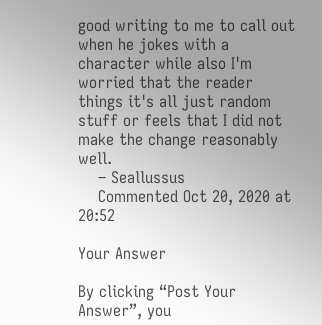good writing to me to call out when he jokes with a character while also I'm worried that the reader things it's all just random stuff or feels that I did not make the change reasonably well.
    – Seallussus
    Commented Oct 20, 2020 at 20:52

Your Answer

By clicking “Post Your Answer”, you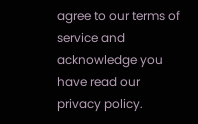agree to our terms of service and acknowledge you have read our privacy policy.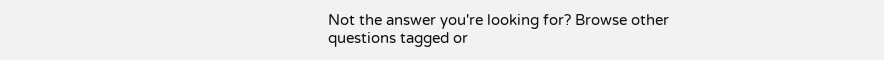Not the answer you're looking for? Browse other questions tagged or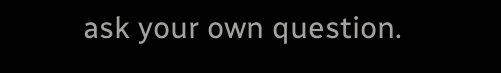ask your own question.